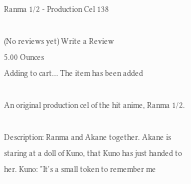Ranma 1/2 - Production Cel 138

(No reviews yet) Write a Review
5.00 Ounces
Adding to cart… The item has been added

An original production cel of the hit anime, Ranma 1/2.

Description: Ranma and Akane together. Akane is staring at a doll of Kuno, that Kuno has just handed to her. Kuno: "It's a small token to remember me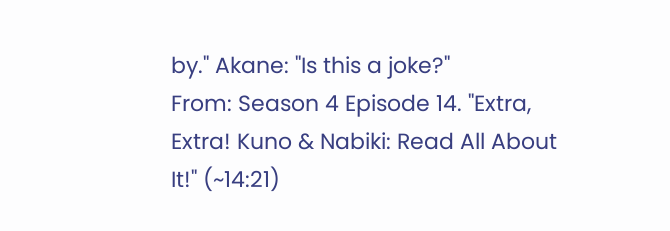by." Akane: "Is this a joke?"
From: Season 4 Episode 14. "Extra, Extra! Kuno & Nabiki: Read All About It!" (~14:21)